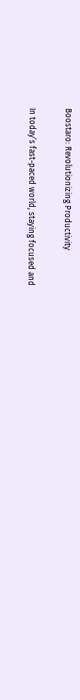Boostaro: Revolutionizing Productivity

In today’s fast-paced world, staying focused and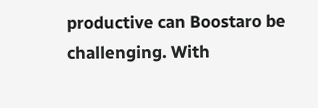productive can Boostaro be challenging. With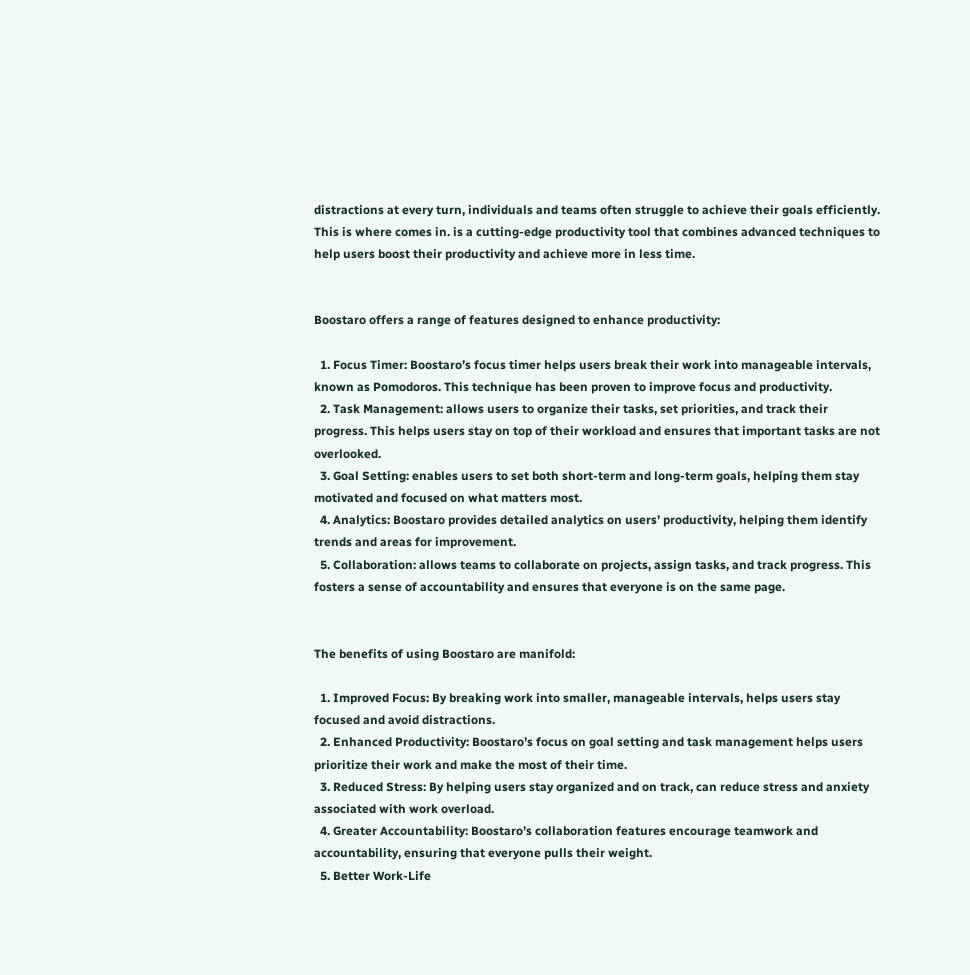distractions at every turn, individuals and teams often struggle to achieve their goals efficiently. This is where comes in. is a cutting-edge productivity tool that combines advanced techniques to help users boost their productivity and achieve more in less time.


Boostaro offers a range of features designed to enhance productivity:

  1. Focus Timer: Boostaro’s focus timer helps users break their work into manageable intervals, known as Pomodoros. This technique has been proven to improve focus and productivity.
  2. Task Management: allows users to organize their tasks, set priorities, and track their progress. This helps users stay on top of their workload and ensures that important tasks are not overlooked.
  3. Goal Setting: enables users to set both short-term and long-term goals, helping them stay motivated and focused on what matters most.
  4. Analytics: Boostaro provides detailed analytics on users’ productivity, helping them identify trends and areas for improvement.
  5. Collaboration: allows teams to collaborate on projects, assign tasks, and track progress. This fosters a sense of accountability and ensures that everyone is on the same page.


The benefits of using Boostaro are manifold:

  1. Improved Focus: By breaking work into smaller, manageable intervals, helps users stay focused and avoid distractions.
  2. Enhanced Productivity: Boostaro’s focus on goal setting and task management helps users prioritize their work and make the most of their time.
  3. Reduced Stress: By helping users stay organized and on track, can reduce stress and anxiety associated with work overload.
  4. Greater Accountability: Boostaro’s collaboration features encourage teamwork and accountability, ensuring that everyone pulls their weight.
  5. Better Work-Life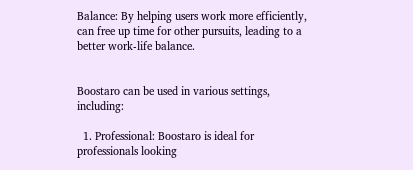Balance: By helping users work more efficiently, can free up time for other pursuits, leading to a better work-life balance.


Boostaro can be used in various settings, including:

  1. Professional: Boostaro is ideal for professionals looking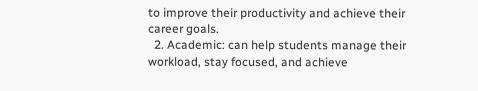to improve their productivity and achieve their career goals.
  2. Academic: can help students manage their workload, stay focused, and achieve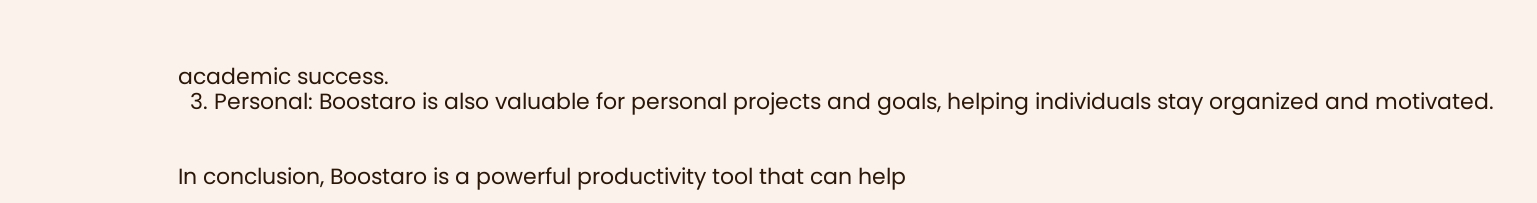academic success.
  3. Personal: Boostaro is also valuable for personal projects and goals, helping individuals stay organized and motivated.


In conclusion, Boostaro is a powerful productivity tool that can help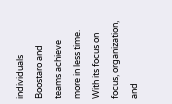individuals Boostaro and teams achieve more in less time. With its focus on focus, organization, and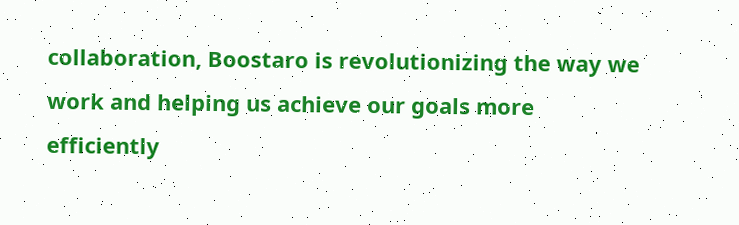collaboration, Boostaro is revolutionizing the way we work and helping us achieve our goals more efficiently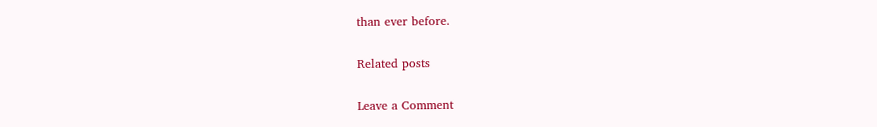than ever before.

Related posts

Leave a Comment